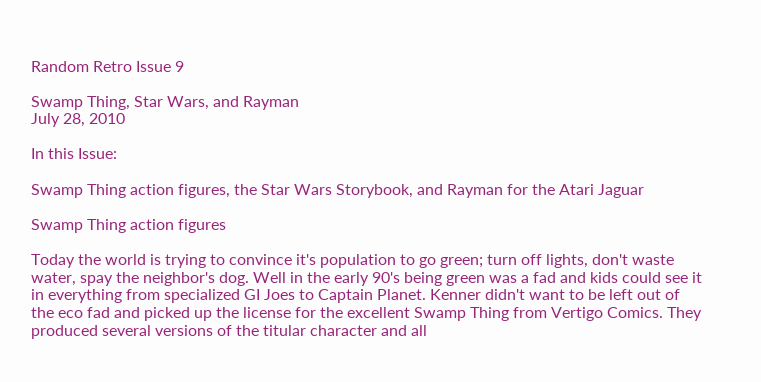Random Retro Issue 9

Swamp Thing, Star Wars, and Rayman
July 28, 2010

In this Issue:

Swamp Thing action figures, the Star Wars Storybook, and Rayman for the Atari Jaguar

Swamp Thing action figures

Today the world is trying to convince it's population to go green; turn off lights, don't waste water, spay the neighbor's dog. Well in the early 90's being green was a fad and kids could see it in everything from specialized GI Joes to Captain Planet. Kenner didn't want to be left out of the eco fad and picked up the license for the excellent Swamp Thing from Vertigo Comics. They produced several versions of the titular character and all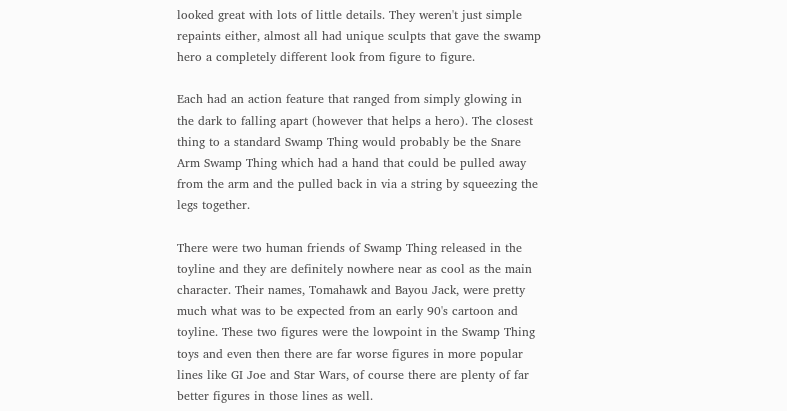looked great with lots of little details. They weren't just simple repaints either, almost all had unique sculpts that gave the swamp hero a completely different look from figure to figure.

Each had an action feature that ranged from simply glowing in the dark to falling apart (however that helps a hero). The closest thing to a standard Swamp Thing would probably be the Snare Arm Swamp Thing which had a hand that could be pulled away from the arm and the pulled back in via a string by squeezing the legs together.

There were two human friends of Swamp Thing released in the toyline and they are definitely nowhere near as cool as the main character. Their names, Tomahawk and Bayou Jack, were pretty much what was to be expected from an early 90's cartoon and toyline. These two figures were the lowpoint in the Swamp Thing toys and even then there are far worse figures in more popular lines like GI Joe and Star Wars, of course there are plenty of far better figures in those lines as well.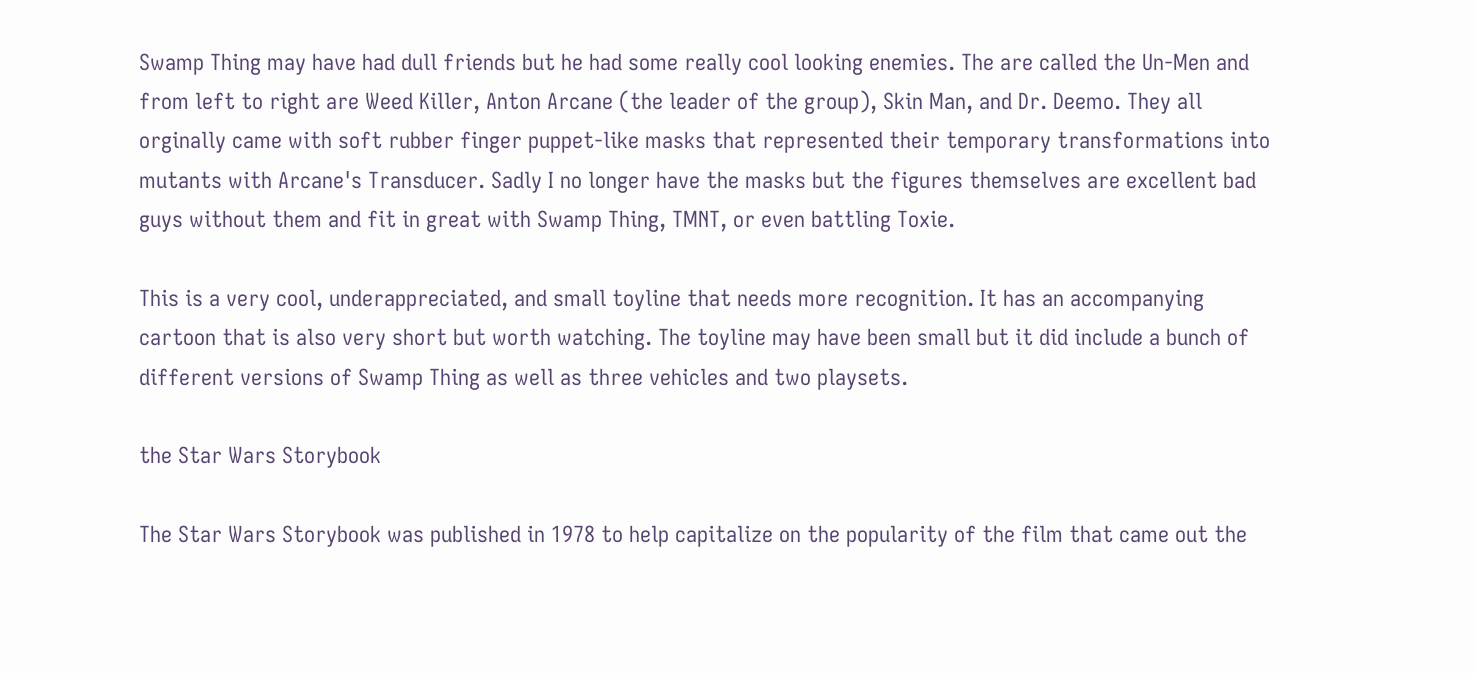Swamp Thing may have had dull friends but he had some really cool looking enemies. The are called the Un-Men and from left to right are Weed Killer, Anton Arcane (the leader of the group), Skin Man, and Dr. Deemo. They all orginally came with soft rubber finger puppet-like masks that represented their temporary transformations into mutants with Arcane's Transducer. Sadly I no longer have the masks but the figures themselves are excellent bad guys without them and fit in great with Swamp Thing, TMNT, or even battling Toxie.

This is a very cool, underappreciated, and small toyline that needs more recognition. It has an accompanying cartoon that is also very short but worth watching. The toyline may have been small but it did include a bunch of different versions of Swamp Thing as well as three vehicles and two playsets.

the Star Wars Storybook

The Star Wars Storybook was published in 1978 to help capitalize on the popularity of the film that came out the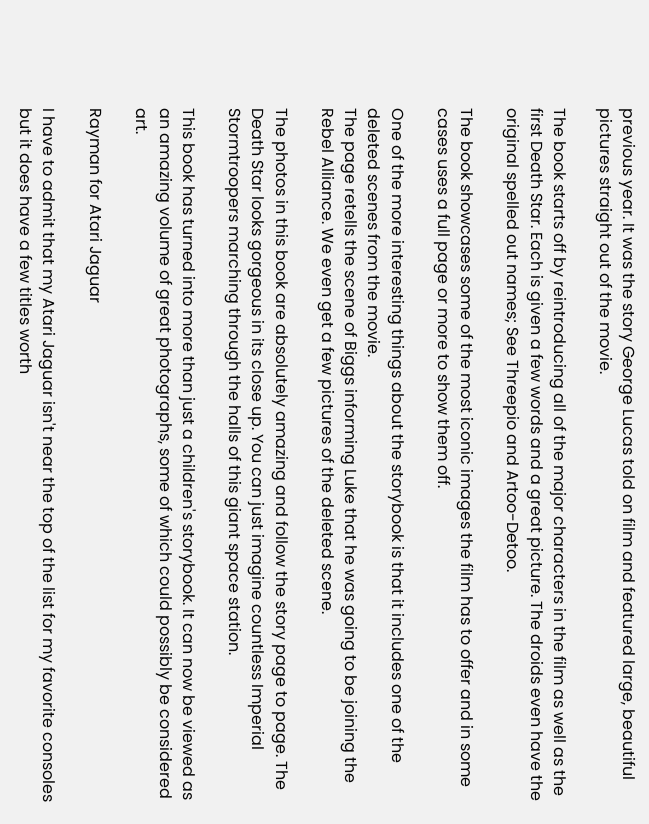previous year. It was the story George Lucas told on film and featured large, beautiful pictures straight out of the movie.

The book starts off by reintroducing all of the major characters in the film as well as the first Death Star. Each is given a few words and a great picture. The droids even have the original spelled out names; See Threepio and Artoo-Detoo.

The book showcases some of the most iconic images the film has to offer and in some cases uses a full page or more to show them off.

One of the more interesting things about the storybook is that it includes one of the deleted scenes from the movie.
The page retells the scene of Biggs informing Luke that he was going to be joining the Rebel Alliance. We even get a few pictures of the deleted scene.

The photos in this book are absolutely amazing and follow the story page to page. The Death Star looks gorgeous in its close up. You can just imagine countless Imperial Stormtroopers marching through the halls of this giant space station.

This book has turned into more than just a children's storybook. It can now be viewed as an amazing volume of great photographs, some of which could possibly be considered art.

Rayman for Atari Jaguar

I have to admit that my Atari Jaguar isn't near the top of the list for my favorite consoles but it does have a few titles worth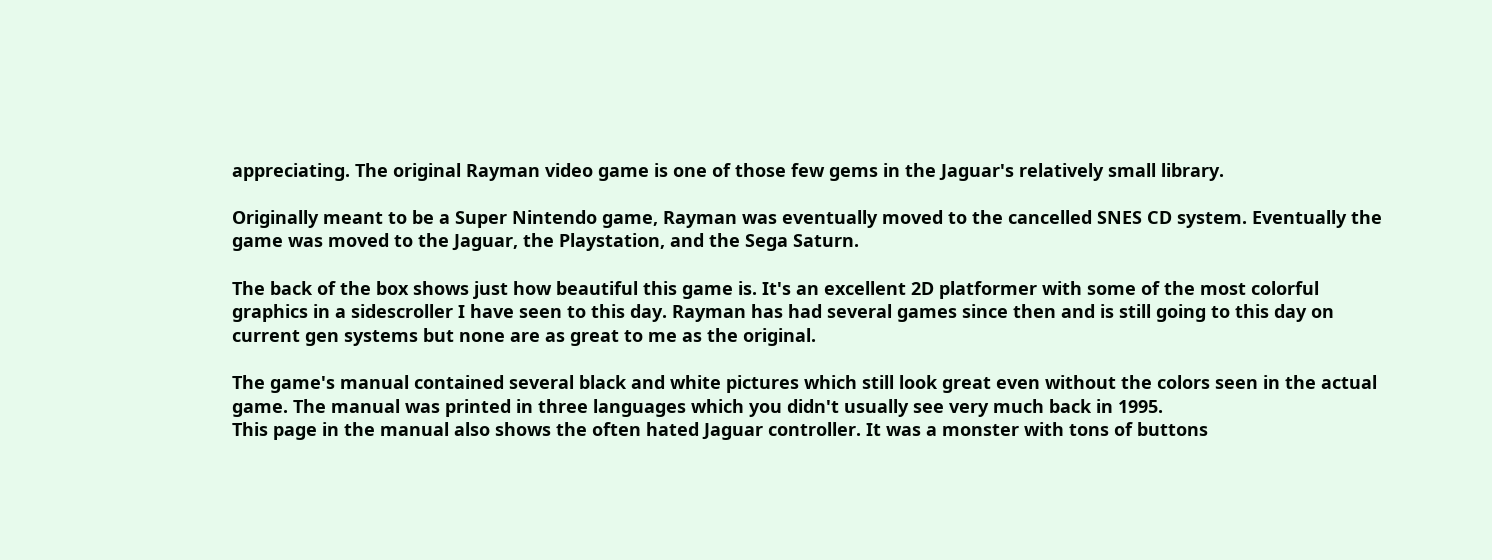appreciating. The original Rayman video game is one of those few gems in the Jaguar's relatively small library.

Originally meant to be a Super Nintendo game, Rayman was eventually moved to the cancelled SNES CD system. Eventually the game was moved to the Jaguar, the Playstation, and the Sega Saturn.

The back of the box shows just how beautiful this game is. It's an excellent 2D platformer with some of the most colorful graphics in a sidescroller I have seen to this day. Rayman has had several games since then and is still going to this day on current gen systems but none are as great to me as the original.

The game's manual contained several black and white pictures which still look great even without the colors seen in the actual game. The manual was printed in three languages which you didn't usually see very much back in 1995.
This page in the manual also shows the often hated Jaguar controller. It was a monster with tons of buttons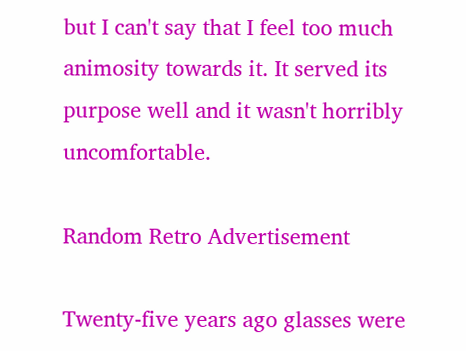but I can't say that I feel too much animosity towards it. It served its purpose well and it wasn't horribly uncomfortable.

Random Retro Advertisement

Twenty-five years ago glasses were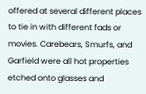offered at several different places to tie in with different fads or movies. Carebears, Smurfs, and Garfield were all hot properties etched onto glasses and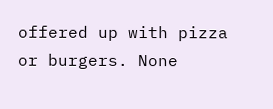offered up with pizza or burgers. None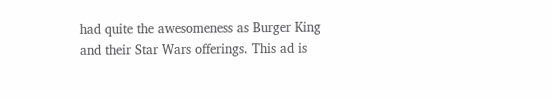had quite the awesomeness as Burger King and their Star Wars offerings. This ad is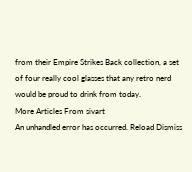from their Empire Strikes Back collection, a set of four really cool glasses that any retro nerd would be proud to drink from today.
More Articles From sivart
An unhandled error has occurred. Reload Dismiss